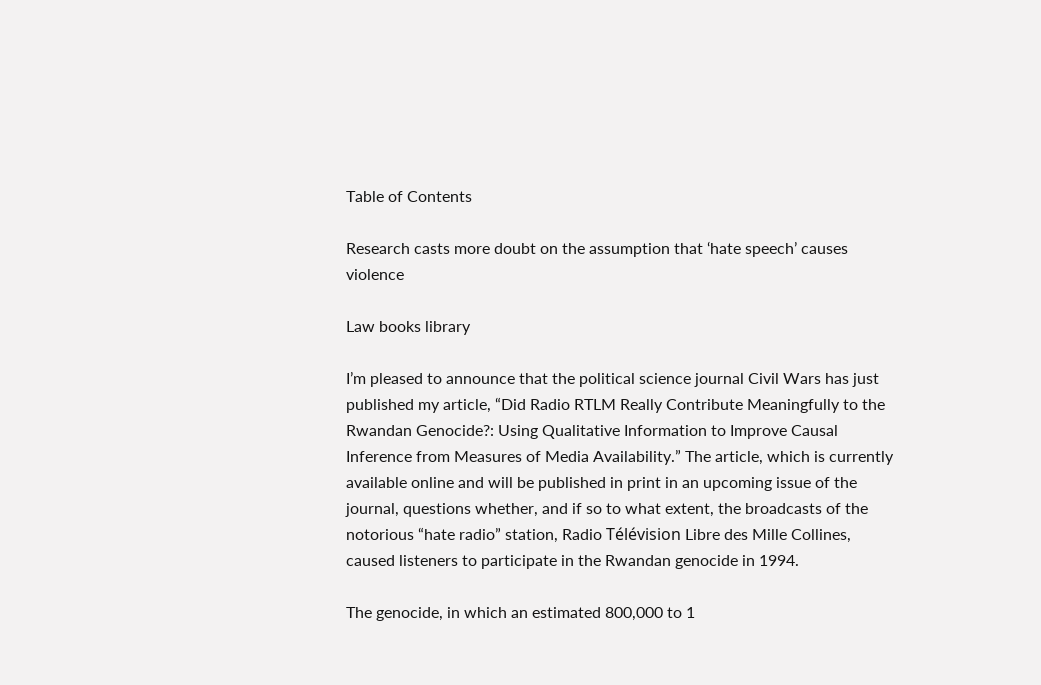Table of Contents

Research casts more doubt on the assumption that ‘hate speech’ causes violence

Law books library

I’m pleased to announce that the political science journal Civil Wars has just published my article, “Did Radio RTLM Really Contribute Meaningfully to the Rwandan Genocide?: Using Qualitative Information to Improve Causal Inference from Measures of Media Availability.” The article, which is currently available online and will be published in print in an upcoming issue of the journal, questions whether, and if so to what extent, the broadcasts of the notorious “hate radio” station, Radio Télévision Libre des Mille Collines, caused listeners to participate in the Rwandan genocide in 1994.

The genocide, in which an estimated 800,000 to 1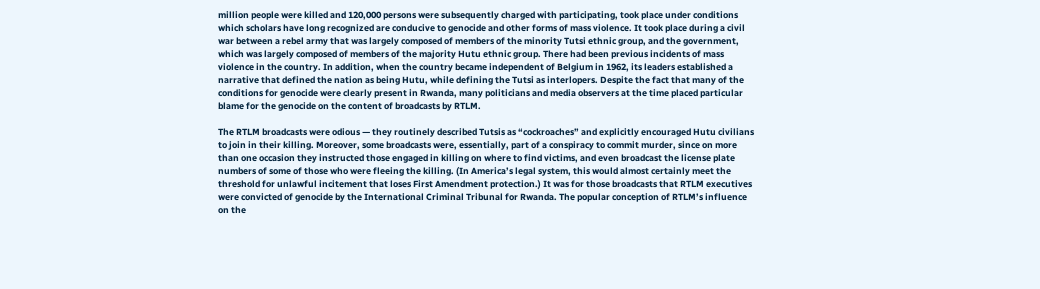million people were killed and 120,000 persons were subsequently charged with participating, took place under conditions which scholars have long recognized are conducive to genocide and other forms of mass violence. It took place during a civil war between a rebel army that was largely composed of members of the minority Tutsi ethnic group, and the government, which was largely composed of members of the majority Hutu ethnic group. There had been previous incidents of mass violence in the country. In addition, when the country became independent of Belgium in 1962, its leaders established a narrative that defined the nation as being Hutu, while defining the Tutsi as interlopers. Despite the fact that many of the conditions for genocide were clearly present in Rwanda, many politicians and media observers at the time placed particular blame for the genocide on the content of broadcasts by RTLM.

The RTLM broadcasts were odious — they routinely described Tutsis as “cockroaches” and explicitly encouraged Hutu civilians to join in their killing. Moreover, some broadcasts were, essentially, part of a conspiracy to commit murder, since on more than one occasion they instructed those engaged in killing on where to find victims, and even broadcast the license plate numbers of some of those who were fleeing the killing. (In America’s legal system, this would almost certainly meet the threshold for unlawful incitement that loses First Amendment protection.) It was for those broadcasts that RTLM executives were convicted of genocide by the International Criminal Tribunal for Rwanda. The popular conception of RTLM’s influence on the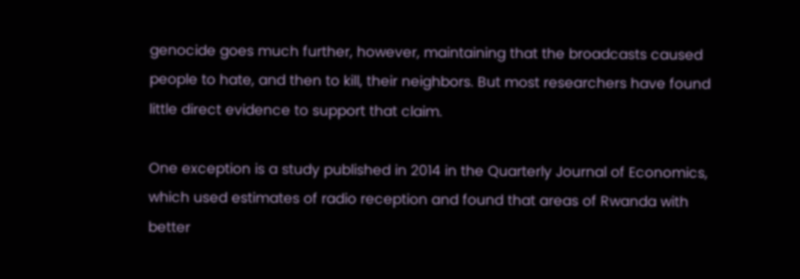genocide goes much further, however, maintaining that the broadcasts caused people to hate, and then to kill, their neighbors. But most researchers have found little direct evidence to support that claim.

One exception is a study published in 2014 in the Quarterly Journal of Economics, which used estimates of radio reception and found that areas of Rwanda with better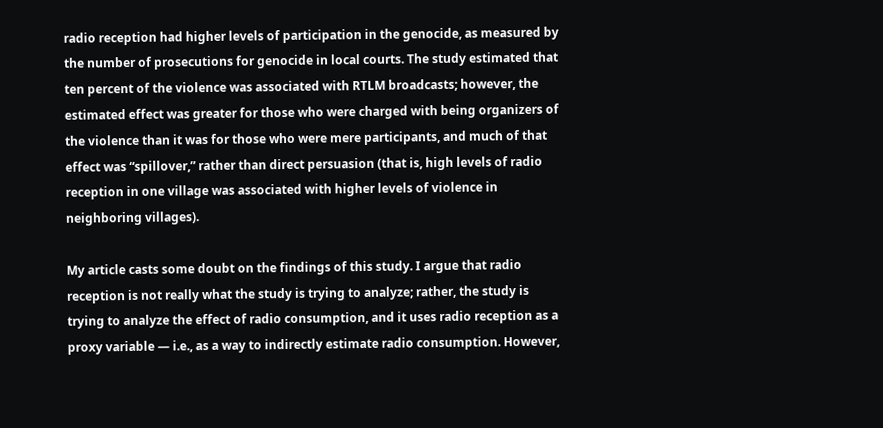radio reception had higher levels of participation in the genocide, as measured by the number of prosecutions for genocide in local courts. The study estimated that ten percent of the violence was associated with RTLM broadcasts; however, the estimated effect was greater for those who were charged with being organizers of the violence than it was for those who were mere participants, and much of that effect was “spillover,” rather than direct persuasion (that is, high levels of radio reception in one village was associated with higher levels of violence in neighboring villages).

My article casts some doubt on the findings of this study. I argue that radio reception is not really what the study is trying to analyze; rather, the study is trying to analyze the effect of radio consumption, and it uses radio reception as a proxy variable — i.e., as a way to indirectly estimate radio consumption. However,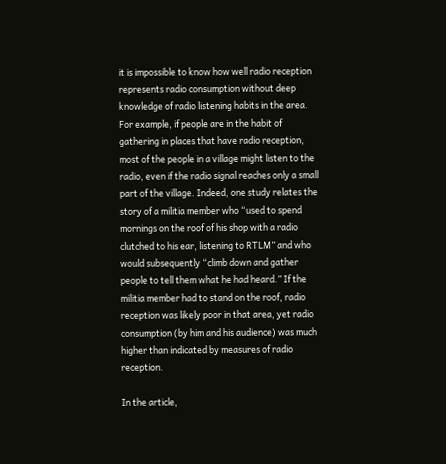it is impossible to know how well radio reception represents radio consumption without deep knowledge of radio listening habits in the area. For example, if people are in the habit of gathering in places that have radio reception, most of the people in a village might listen to the radio, even if the radio signal reaches only a small part of the village. Indeed, one study relates the story of a militia member who “used to spend mornings on the roof of his shop with a radio clutched to his ear, listening to RTLM” and who would subsequently “climb down and gather people to tell them what he had heard.” If the militia member had to stand on the roof, radio reception was likely poor in that area, yet radio consumption (by him and his audience) was much higher than indicated by measures of radio reception.

In the article,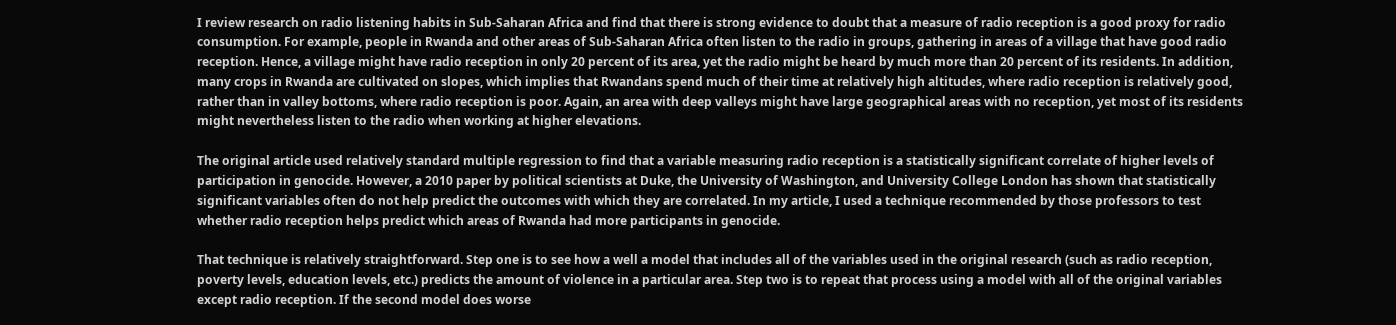I review research on radio listening habits in Sub-Saharan Africa and find that there is strong evidence to doubt that a measure of radio reception is a good proxy for radio consumption. For example, people in Rwanda and other areas of Sub-Saharan Africa often listen to the radio in groups, gathering in areas of a village that have good radio reception. Hence, a village might have radio reception in only 20 percent of its area, yet the radio might be heard by much more than 20 percent of its residents. In addition, many crops in Rwanda are cultivated on slopes, which implies that Rwandans spend much of their time at relatively high altitudes, where radio reception is relatively good, rather than in valley bottoms, where radio reception is poor. Again, an area with deep valleys might have large geographical areas with no reception, yet most of its residents might nevertheless listen to the radio when working at higher elevations.

The original article used relatively standard multiple regression to find that a variable measuring radio reception is a statistically significant correlate of higher levels of participation in genocide. However, a 2010 paper by political scientists at Duke, the University of Washington, and University College London has shown that statistically significant variables often do not help predict the outcomes with which they are correlated. In my article, I used a technique recommended by those professors to test whether radio reception helps predict which areas of Rwanda had more participants in genocide.

That technique is relatively straightforward. Step one is to see how a well a model that includes all of the variables used in the original research (such as radio reception, poverty levels, education levels, etc.) predicts the amount of violence in a particular area. Step two is to repeat that process using a model with all of the original variables except radio reception. If the second model does worse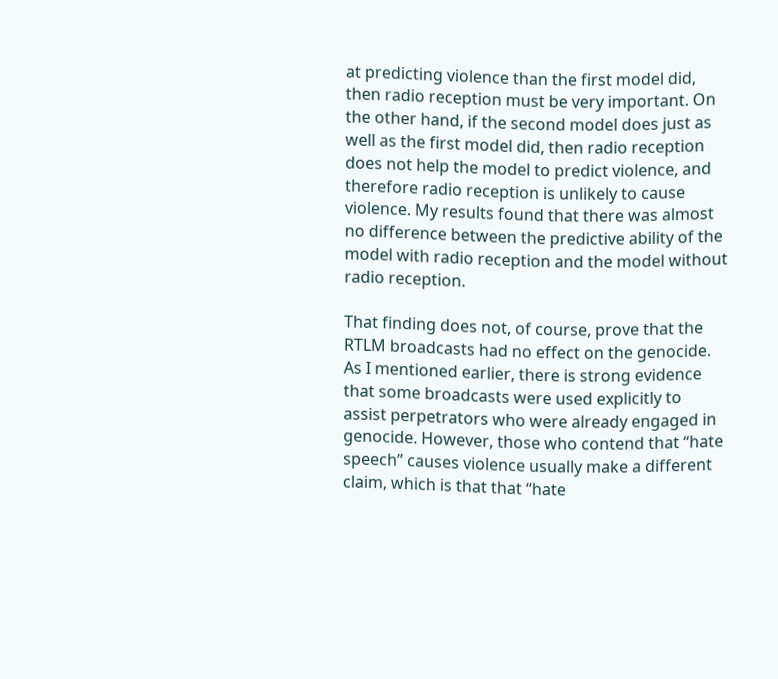at predicting violence than the first model did, then radio reception must be very important. On the other hand, if the second model does just as well as the first model did, then radio reception does not help the model to predict violence, and therefore radio reception is unlikely to cause violence. My results found that there was almost no difference between the predictive ability of the model with radio reception and the model without radio reception.

That finding does not, of course, prove that the RTLM broadcasts had no effect on the genocide. As I mentioned earlier, there is strong evidence that some broadcasts were used explicitly to assist perpetrators who were already engaged in genocide. However, those who contend that “hate speech” causes violence usually make a different claim, which is that that “hate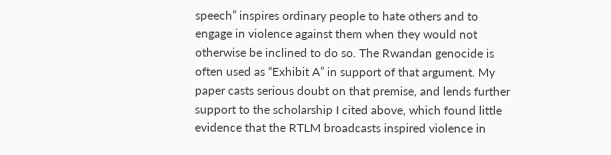speech” inspires ordinary people to hate others and to engage in violence against them when they would not otherwise be inclined to do so. The Rwandan genocide is often used as “Exhibit A” in support of that argument. My paper casts serious doubt on that premise, and lends further support to the scholarship I cited above, which found little evidence that the RTLM broadcasts inspired violence in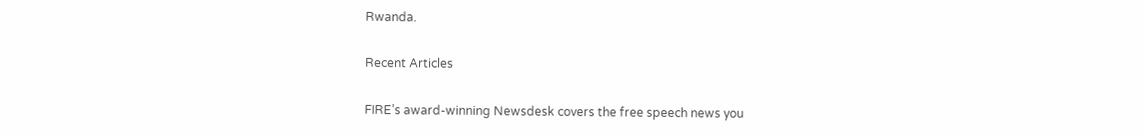Rwanda.

Recent Articles

FIRE’s award-winning Newsdesk covers the free speech news you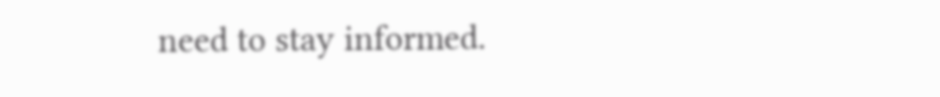need to stay informed.